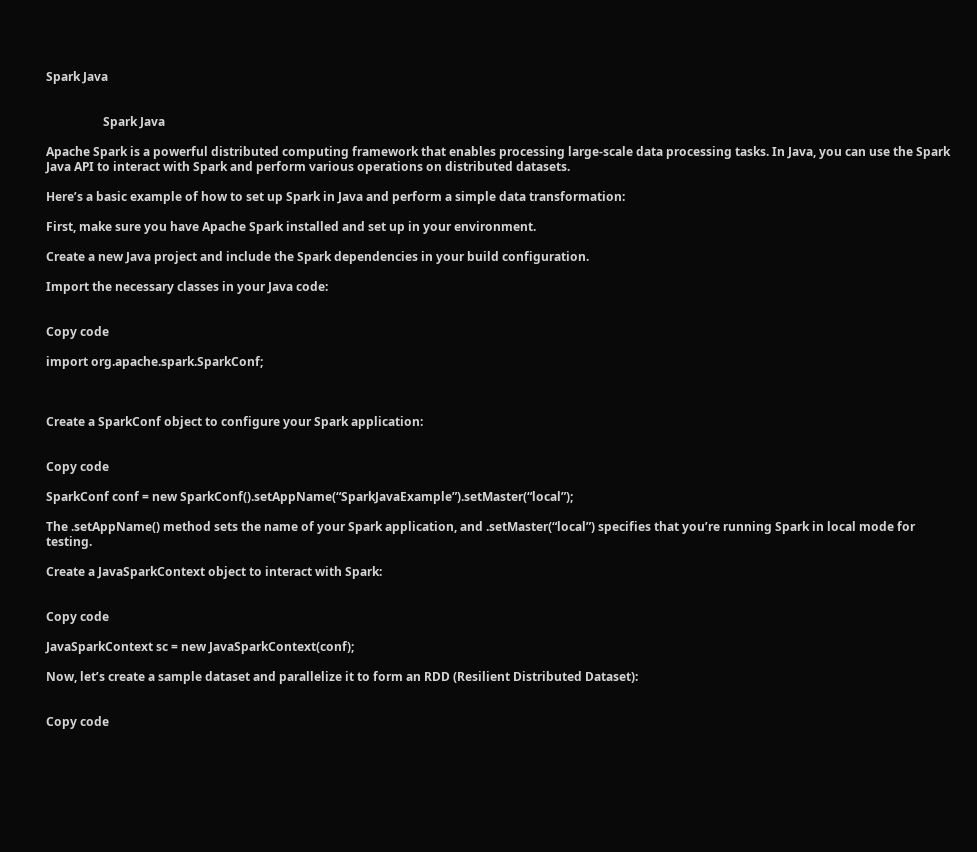Spark Java


                   Spark Java

Apache Spark is a powerful distributed computing framework that enables processing large-scale data processing tasks. In Java, you can use the Spark Java API to interact with Spark and perform various operations on distributed datasets.

Here’s a basic example of how to set up Spark in Java and perform a simple data transformation:

First, make sure you have Apache Spark installed and set up in your environment.

Create a new Java project and include the Spark dependencies in your build configuration.

Import the necessary classes in your Java code:


Copy code

import org.apache.spark.SparkConf;



Create a SparkConf object to configure your Spark application:


Copy code

SparkConf conf = new SparkConf().setAppName(“SparkJavaExample”).setMaster(“local”);

The .setAppName() method sets the name of your Spark application, and .setMaster(“local”) specifies that you’re running Spark in local mode for testing.

Create a JavaSparkContext object to interact with Spark:


Copy code

JavaSparkContext sc = new JavaSparkContext(conf);

Now, let’s create a sample dataset and parallelize it to form an RDD (Resilient Distributed Dataset):


Copy code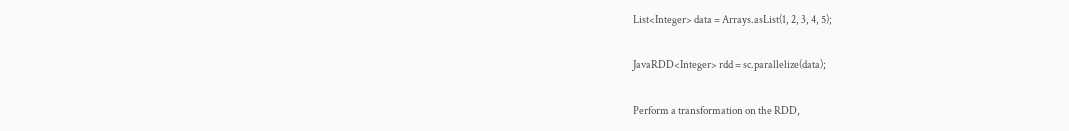List<Integer> data = Arrays.asList(1, 2, 3, 4, 5);

JavaRDD<Integer> rdd = sc.parallelize(data);

Perform a transformation on the RDD,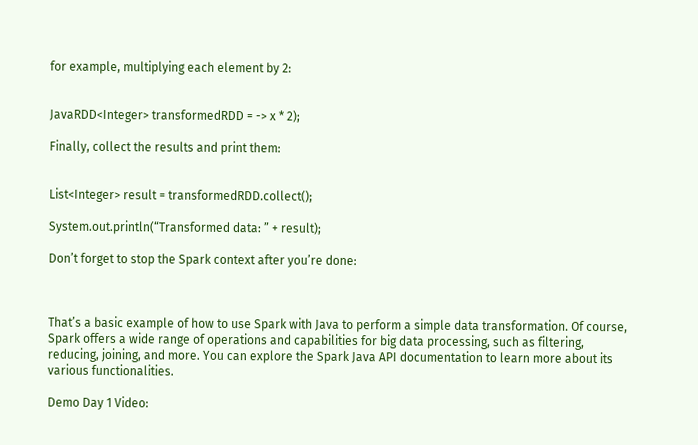for example, multiplying each element by 2:


JavaRDD<Integer> transformedRDD = -> x * 2);

Finally, collect the results and print them:


List<Integer> result = transformedRDD.collect();

System.out.println(“Transformed data: ” + result);

Don’t forget to stop the Spark context after you’re done:



That’s a basic example of how to use Spark with Java to perform a simple data transformation. Of course, Spark offers a wide range of operations and capabilities for big data processing, such as filtering, reducing, joining, and more. You can explore the Spark Java API documentation to learn more about its various functionalities.

Demo Day 1 Video: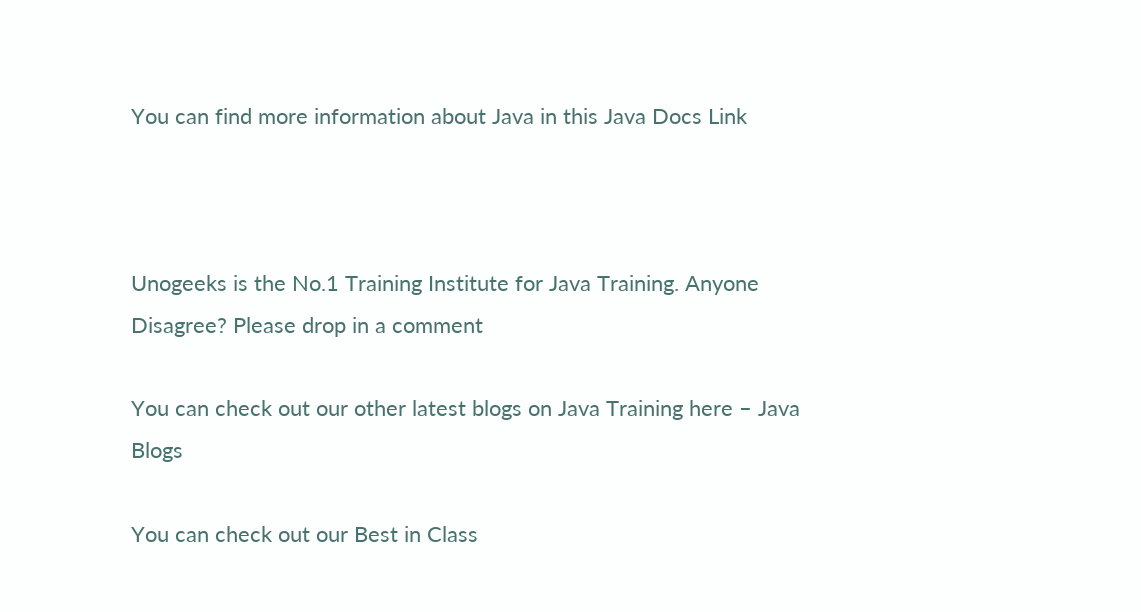You can find more information about Java in this Java Docs Link



Unogeeks is the No.1 Training Institute for Java Training. Anyone Disagree? Please drop in a comment

You can check out our other latest blogs on Java Training here – Java Blogs

You can check out our Best in Class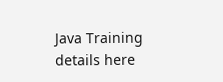Java Training details here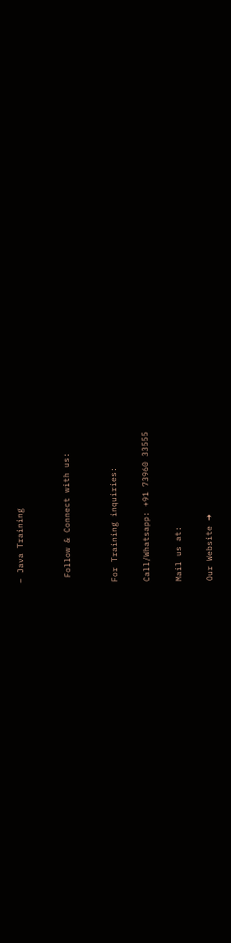– Java Training


 Follow & Connect with us:


For Training inquiries:

Call/Whatsapp: +91 73960 33555

Mail us at:

Our Website ➜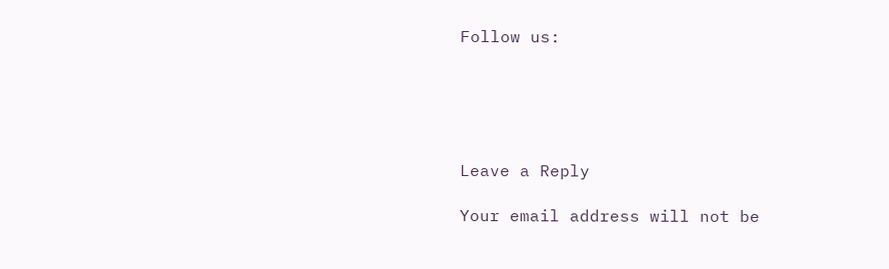Follow us:





Leave a Reply

Your email address will not be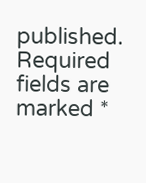published. Required fields are marked *